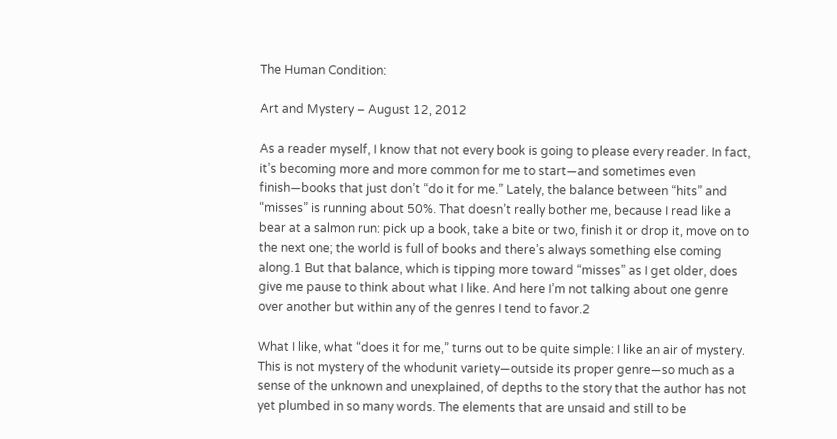The Human Condition:

Art and Mystery – August 12, 2012

As a reader myself, I know that not every book is going to please every reader. In fact, it’s becoming more and more common for me to start—and sometimes even finish—books that just don’t “do it for me.” Lately, the balance between “hits” and “misses” is running about 50%. That doesn’t really bother me, because I read like a bear at a salmon run: pick up a book, take a bite or two, finish it or drop it, move on to the next one; the world is full of books and there’s always something else coming along.1 But that balance, which is tipping more toward “misses” as I get older, does give me pause to think about what I like. And here I’m not talking about one genre over another but within any of the genres I tend to favor.2

What I like, what “does it for me,” turns out to be quite simple: I like an air of mystery. This is not mystery of the whodunit variety—outside its proper genre—so much as a sense of the unknown and unexplained, of depths to the story that the author has not yet plumbed in so many words. The elements that are unsaid and still to be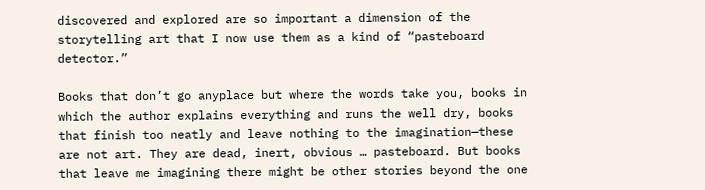discovered and explored are so important a dimension of the storytelling art that I now use them as a kind of “pasteboard detector.”

Books that don’t go anyplace but where the words take you, books in which the author explains everything and runs the well dry, books that finish too neatly and leave nothing to the imagination—these are not art. They are dead, inert, obvious … pasteboard. But books that leave me imagining there might be other stories beyond the one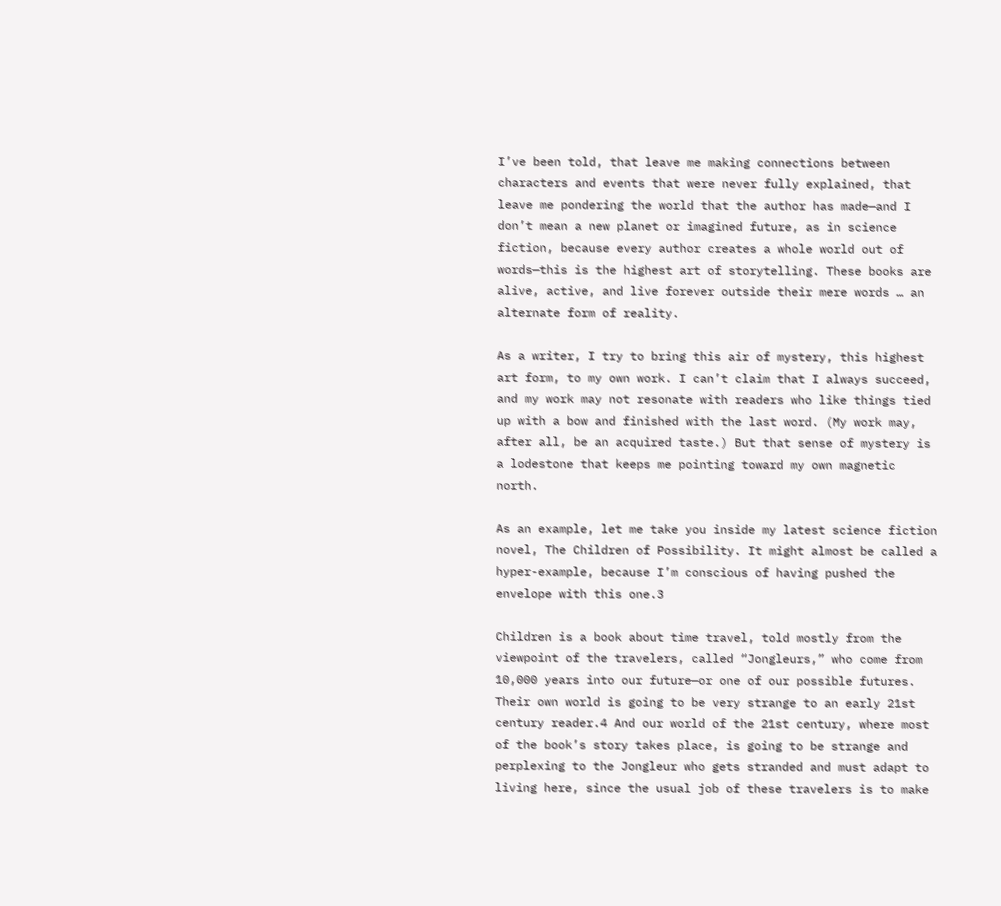I’ve been told, that leave me making connections between characters and events that were never fully explained, that leave me pondering the world that the author has made—and I don’t mean a new planet or imagined future, as in science fiction, because every author creates a whole world out of words—this is the highest art of storytelling. These books are alive, active, and live forever outside their mere words … an alternate form of reality.

As a writer, I try to bring this air of mystery, this highest art form, to my own work. I can’t claim that I always succeed, and my work may not resonate with readers who like things tied up with a bow and finished with the last word. (My work may, after all, be an acquired taste.) But that sense of mystery is a lodestone that keeps me pointing toward my own magnetic north.

As an example, let me take you inside my latest science fiction novel, The Children of Possibility. It might almost be called a hyper-example, because I’m conscious of having pushed the envelope with this one.3

Children is a book about time travel, told mostly from the viewpoint of the travelers, called “Jongleurs,” who come from 10,000 years into our future—or one of our possible futures. Their own world is going to be very strange to an early 21st century reader.4 And our world of the 21st century, where most of the book’s story takes place, is going to be strange and perplexing to the Jongleur who gets stranded and must adapt to living here, since the usual job of these travelers is to make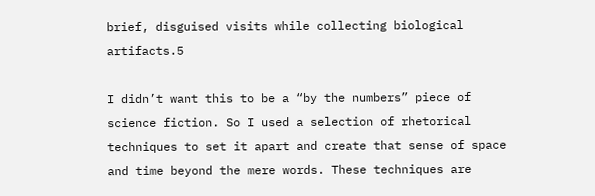brief, disguised visits while collecting biological artifacts.5

I didn’t want this to be a “by the numbers” piece of science fiction. So I used a selection of rhetorical techniques to set it apart and create that sense of space and time beyond the mere words. These techniques are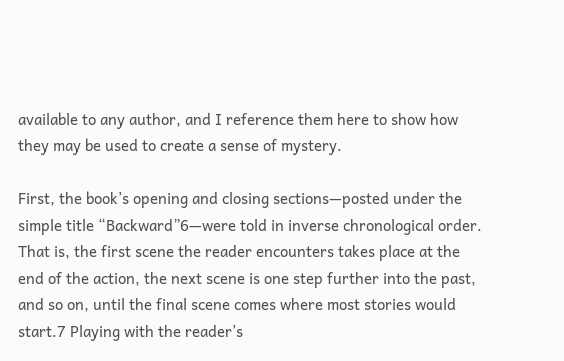available to any author, and I reference them here to show how they may be used to create a sense of mystery.

First, the book’s opening and closing sections—posted under the simple title “Backward”6—were told in inverse chronological order. That is, the first scene the reader encounters takes place at the end of the action, the next scene is one step further into the past, and so on, until the final scene comes where most stories would start.7 Playing with the reader’s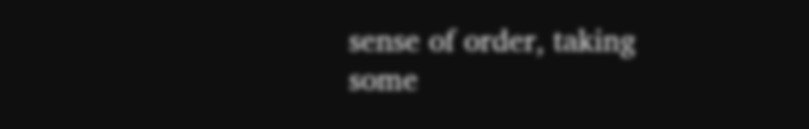sense of order, taking some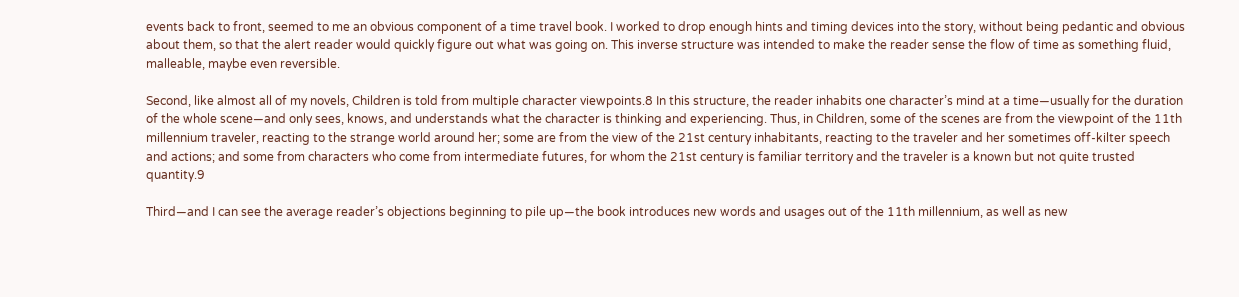events back to front, seemed to me an obvious component of a time travel book. I worked to drop enough hints and timing devices into the story, without being pedantic and obvious about them, so that the alert reader would quickly figure out what was going on. This inverse structure was intended to make the reader sense the flow of time as something fluid, malleable, maybe even reversible.

Second, like almost all of my novels, Children is told from multiple character viewpoints.8 In this structure, the reader inhabits one character’s mind at a time—usually for the duration of the whole scene—and only sees, knows, and understands what the character is thinking and experiencing. Thus, in Children, some of the scenes are from the viewpoint of the 11th millennium traveler, reacting to the strange world around her; some are from the view of the 21st century inhabitants, reacting to the traveler and her sometimes off-kilter speech and actions; and some from characters who come from intermediate futures, for whom the 21st century is familiar territory and the traveler is a known but not quite trusted quantity.9

Third—and I can see the average reader’s objections beginning to pile up—the book introduces new words and usages out of the 11th millennium, as well as new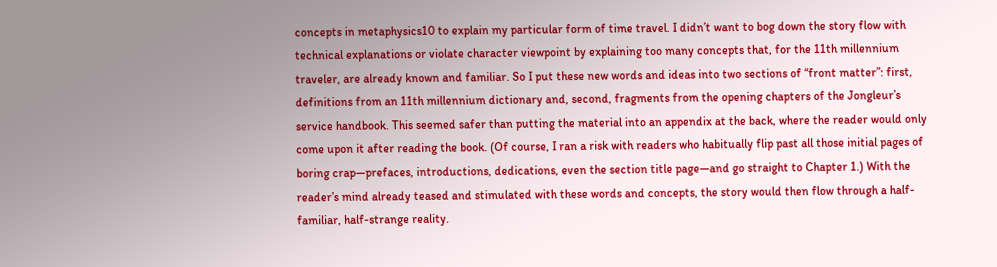concepts in metaphysics10 to explain my particular form of time travel. I didn’t want to bog down the story flow with technical explanations or violate character viewpoint by explaining too many concepts that, for the 11th millennium traveler, are already known and familiar. So I put these new words and ideas into two sections of “front matter”: first, definitions from an 11th millennium dictionary and, second, fragments from the opening chapters of the Jongleur’s service handbook. This seemed safer than putting the material into an appendix at the back, where the reader would only come upon it after reading the book. (Of course, I ran a risk with readers who habitually flip past all those initial pages of boring crap—prefaces, introductions, dedications, even the section title page—and go straight to Chapter 1.) With the reader’s mind already teased and stimulated with these words and concepts, the story would then flow through a half-familiar, half-strange reality.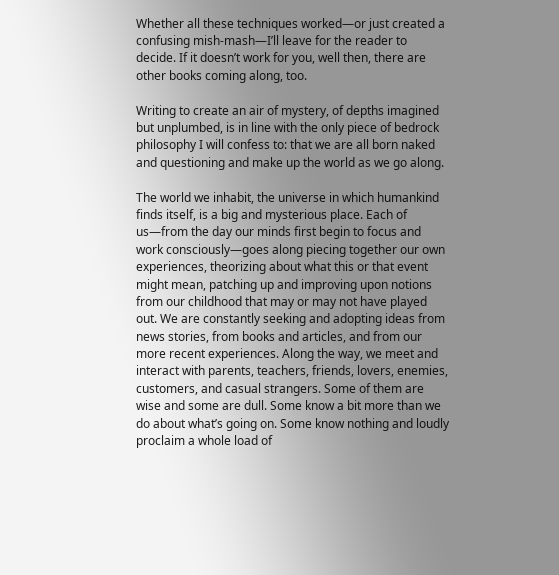Whether all these techniques worked—or just created a confusing mish-mash—I’ll leave for the reader to decide. If it doesn’t work for you, well then, there are other books coming along, too.

Writing to create an air of mystery, of depths imagined but unplumbed, is in line with the only piece of bedrock philosophy I will confess to: that we are all born naked and questioning and make up the world as we go along.

The world we inhabit, the universe in which humankind finds itself, is a big and mysterious place. Each of us—from the day our minds first begin to focus and work consciously—goes along piecing together our own experiences, theorizing about what this or that event might mean, patching up and improving upon notions from our childhood that may or may not have played out. We are constantly seeking and adopting ideas from news stories, from books and articles, and from our more recent experiences. Along the way, we meet and interact with parents, teachers, friends, lovers, enemies, customers, and casual strangers. Some of them are wise and some are dull. Some know a bit more than we do about what’s going on. Some know nothing and loudly proclaim a whole load of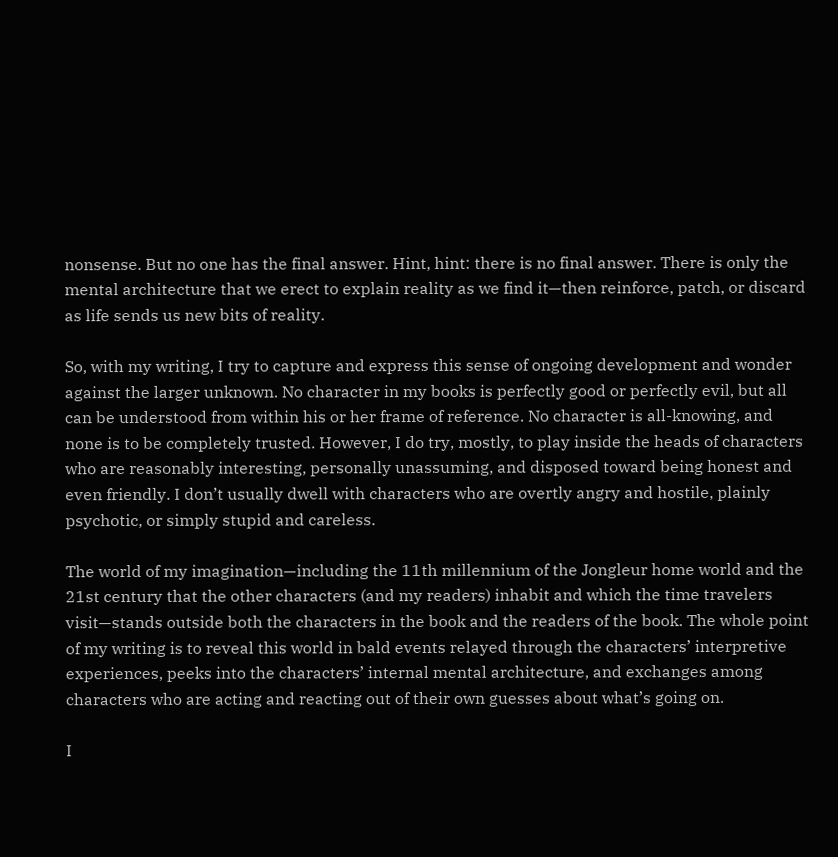nonsense. But no one has the final answer. Hint, hint: there is no final answer. There is only the mental architecture that we erect to explain reality as we find it—then reinforce, patch, or discard as life sends us new bits of reality.

So, with my writing, I try to capture and express this sense of ongoing development and wonder against the larger unknown. No character in my books is perfectly good or perfectly evil, but all can be understood from within his or her frame of reference. No character is all-knowing, and none is to be completely trusted. However, I do try, mostly, to play inside the heads of characters who are reasonably interesting, personally unassuming, and disposed toward being honest and even friendly. I don’t usually dwell with characters who are overtly angry and hostile, plainly psychotic, or simply stupid and careless.

The world of my imagination—including the 11th millennium of the Jongleur home world and the 21st century that the other characters (and my readers) inhabit and which the time travelers visit—stands outside both the characters in the book and the readers of the book. The whole point of my writing is to reveal this world in bald events relayed through the characters’ interpretive experiences, peeks into the characters’ internal mental architecture, and exchanges among characters who are acting and reacting out of their own guesses about what’s going on.

I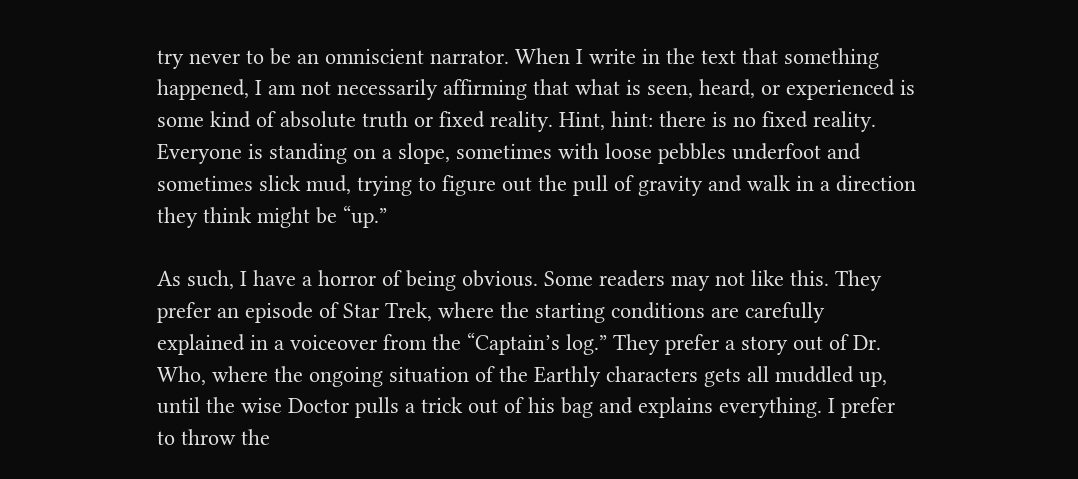try never to be an omniscient narrator. When I write in the text that something happened, I am not necessarily affirming that what is seen, heard, or experienced is some kind of absolute truth or fixed reality. Hint, hint: there is no fixed reality. Everyone is standing on a slope, sometimes with loose pebbles underfoot and sometimes slick mud, trying to figure out the pull of gravity and walk in a direction they think might be “up.”

As such, I have a horror of being obvious. Some readers may not like this. They prefer an episode of Star Trek, where the starting conditions are carefully explained in a voiceover from the “Captain’s log.” They prefer a story out of Dr. Who, where the ongoing situation of the Earthly characters gets all muddled up, until the wise Doctor pulls a trick out of his bag and explains everything. I prefer to throw the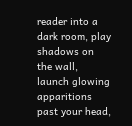reader into a dark room, play shadows on the wall, launch glowing apparitions past your head,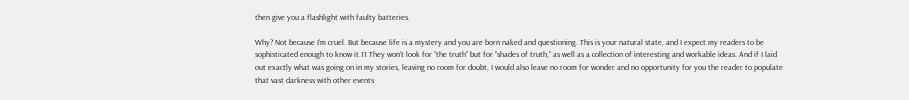then give you a flashlight with faulty batteries.

Why? Not because I’m cruel. But because life is a mystery and you are born naked and questioning. This is your natural state, and I expect my readers to be sophisticated enough to know it.11 They won’t look for “the truth” but for “shades of truth,” as well as a collection of interesting and workable ideas. And if I laid out exactly what was going on in my stories, leaving no room for doubt, I would also leave no room for wonder and no opportunity for you the reader to populate that vast darkness with other events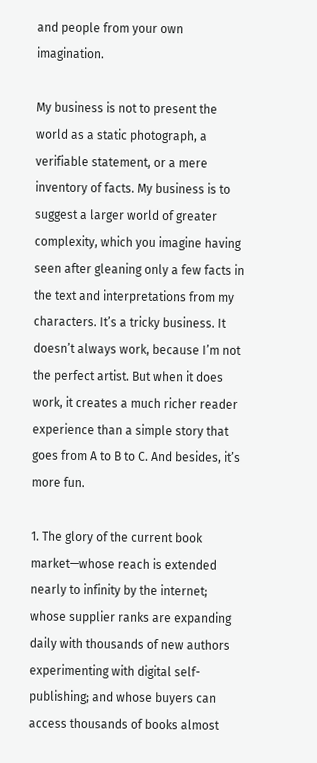and people from your own imagination.

My business is not to present the world as a static photograph, a verifiable statement, or a mere inventory of facts. My business is to suggest a larger world of greater complexity, which you imagine having seen after gleaning only a few facts in the text and interpretations from my characters. It’s a tricky business. It doesn’t always work, because I’m not the perfect artist. But when it does work, it creates a much richer reader experience than a simple story that goes from A to B to C. And besides, it’s more fun.

1. The glory of the current book market—whose reach is extended nearly to infinity by the internet; whose supplier ranks are expanding daily with thousands of new authors experimenting with digital self-publishing; and whose buyers can access thousands of books almost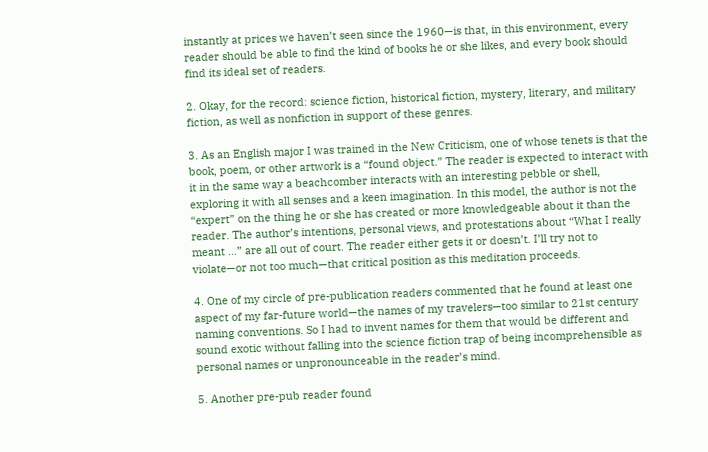instantly at prices we haven’t seen since the 1960—is that, in this environment, every reader should be able to find the kind of books he or she likes, and every book should find its ideal set of readers.

2. Okay, for the record: science fiction, historical fiction, mystery, literary, and military fiction, as well as nonfiction in support of these genres.

3. As an English major I was trained in the New Criticism, one of whose tenets is that the book, poem, or other artwork is a “found object.” The reader is expected to interact with it in the same way a beachcomber interacts with an interesting pebble or shell, exploring it with all senses and a keen imagination. In this model, the author is not the “expert” on the thing he or she has created or more knowledgeable about it than the reader. The author’s intentions, personal views, and protestations about “What I really meant …” are all out of court. The reader either gets it or doesn’t. I’ll try not to violate—or not too much—that critical position as this meditation proceeds.

4. One of my circle of pre-publication readers commented that he found at least one aspect of my far-future world—the names of my travelers—too similar to 21st century naming conventions. So I had to invent names for them that would be different and sound exotic without falling into the science fiction trap of being incomprehensible as personal names or unpronounceable in the reader’s mind.

5. Another pre-pub reader found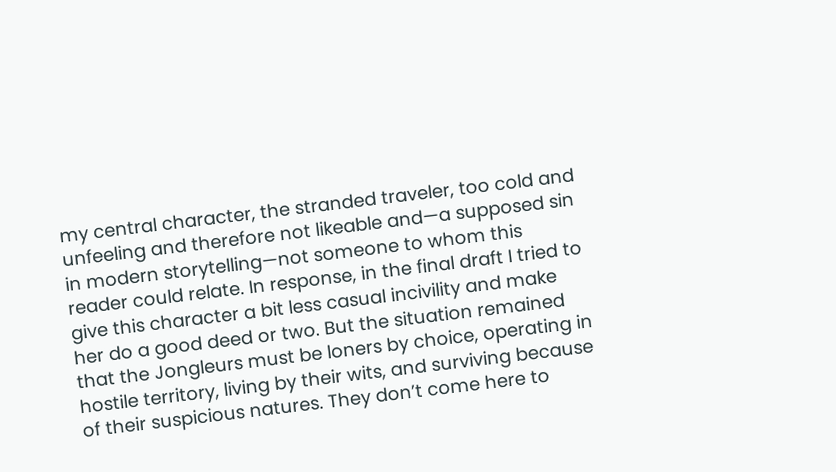my central character, the stranded traveler, too cold and unfeeling and therefore not likeable and—a supposed sin in modern storytelling—not someone to whom this reader could relate. In response, in the final draft I tried to give this character a bit less casual incivility and make her do a good deed or two. But the situation remained that the Jongleurs must be loners by choice, operating in hostile territory, living by their wits, and surviving because of their suspicious natures. They don’t come here to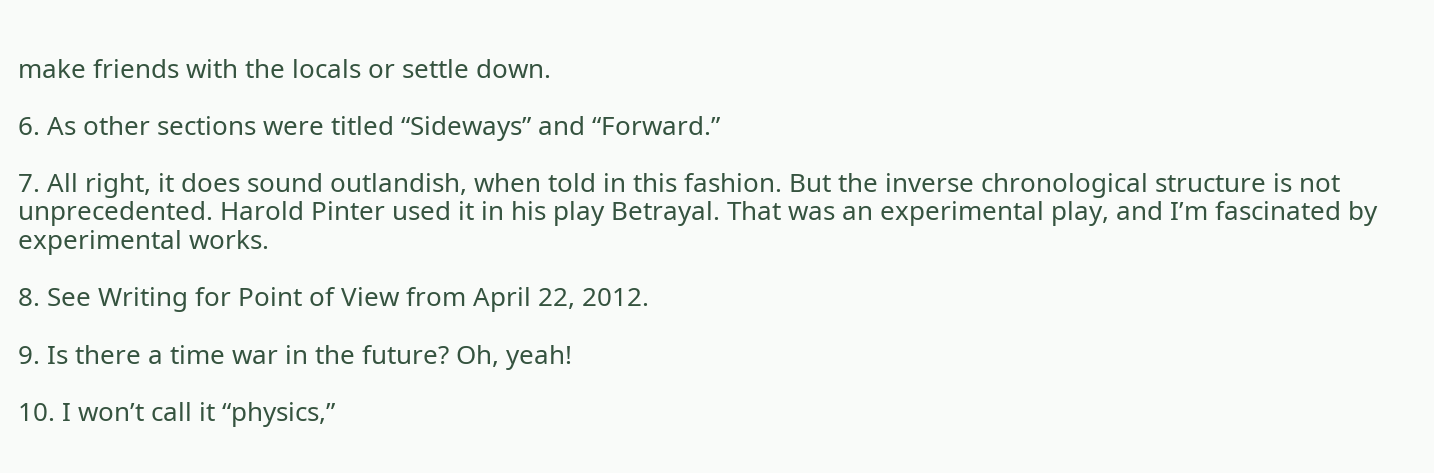make friends with the locals or settle down.

6. As other sections were titled “Sideways” and “Forward.”

7. All right, it does sound outlandish, when told in this fashion. But the inverse chronological structure is not unprecedented. Harold Pinter used it in his play Betrayal. That was an experimental play, and I’m fascinated by experimental works.

8. See Writing for Point of View from April 22, 2012.

9. Is there a time war in the future? Oh, yeah!

10. I won’t call it “physics,”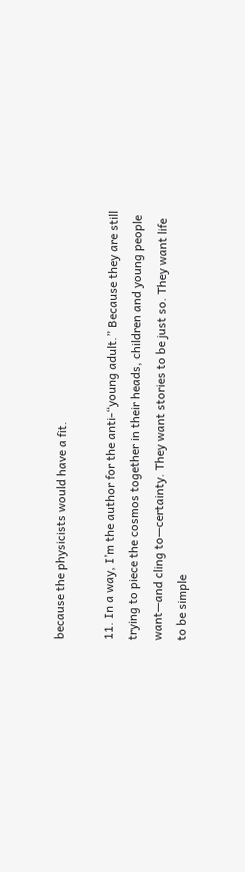because the physicists would have a fit.

11. In a way, I’m the author for the anti-“young adult.” Because they are still trying to piece the cosmos together in their heads, children and young people want—and cling to—certainty. They want stories to be just so. They want life to be simple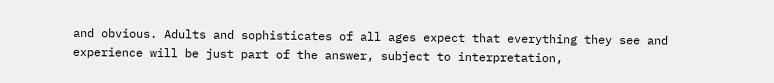and obvious. Adults and sophisticates of all ages expect that everything they see and experience will be just part of the answer, subject to interpretation,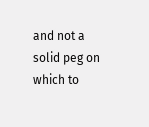and not a solid peg on which to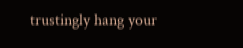trustingly hang your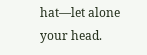hat—let alone your head.